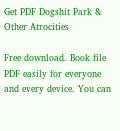Get PDF Dogshit Park & Other Atrocities

Free download. Book file PDF easily for everyone and every device. You can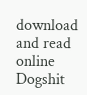download and read online Dogshit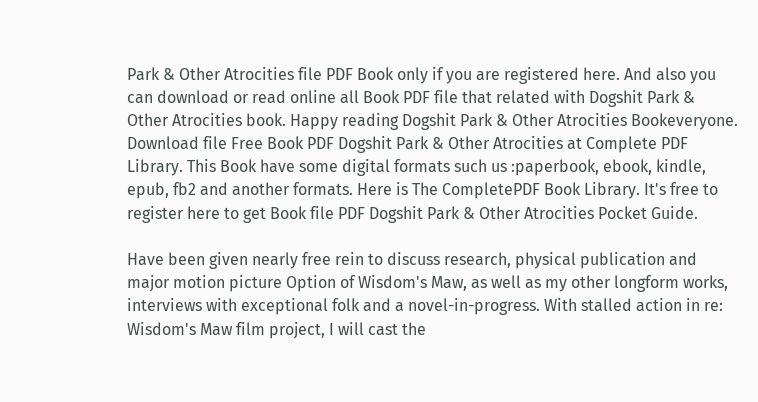Park & Other Atrocities file PDF Book only if you are registered here. And also you can download or read online all Book PDF file that related with Dogshit Park & Other Atrocities book. Happy reading Dogshit Park & Other Atrocities Bookeveryone. Download file Free Book PDF Dogshit Park & Other Atrocities at Complete PDF Library. This Book have some digital formats such us :paperbook, ebook, kindle, epub, fb2 and another formats. Here is The CompletePDF Book Library. It's free to register here to get Book file PDF Dogshit Park & Other Atrocities Pocket Guide.

Have been given nearly free rein to discuss research, physical publication and major motion picture Option of Wisdom's Maw, as well as my other longform works, interviews with exceptional folk and a novel-in-progress. With stalled action in re: Wisdom's Maw film project, I will cast the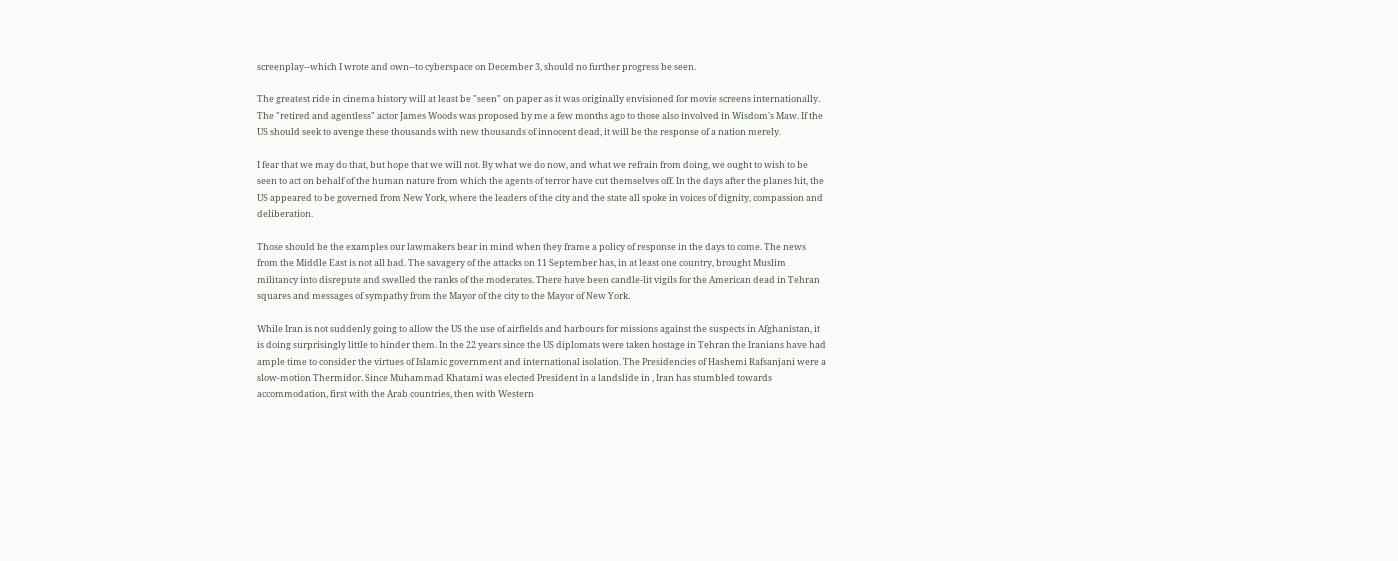screenplay--which I wrote and own--to cyberspace on December 3, should no further progress be seen.

The greatest ride in cinema history will at least be "seen" on paper as it was originally envisioned for movie screens internationally. The "retired and agentless" actor James Woods was proposed by me a few months ago to those also involved in Wisdom's Maw. If the US should seek to avenge these thousands with new thousands of innocent dead, it will be the response of a nation merely.

I fear that we may do that, but hope that we will not. By what we do now, and what we refrain from doing, we ought to wish to be seen to act on behalf of the human nature from which the agents of terror have cut themselves off. In the days after the planes hit, the US appeared to be governed from New York, where the leaders of the city and the state all spoke in voices of dignity, compassion and deliberation.

Those should be the examples our lawmakers bear in mind when they frame a policy of response in the days to come. The news from the Middle East is not all bad. The savagery of the attacks on 11 September has, in at least one country, brought Muslim militancy into disrepute and swelled the ranks of the moderates. There have been candle-lit vigils for the American dead in Tehran squares and messages of sympathy from the Mayor of the city to the Mayor of New York.

While Iran is not suddenly going to allow the US the use of airfields and harbours for missions against the suspects in Afghanistan, it is doing surprisingly little to hinder them. In the 22 years since the US diplomats were taken hostage in Tehran the Iranians have had ample time to consider the virtues of Islamic government and international isolation. The Presidencies of Hashemi Rafsanjani were a slow-motion Thermidor. Since Muhammad Khatami was elected President in a landslide in , Iran has stumbled towards accommodation, first with the Arab countries, then with Western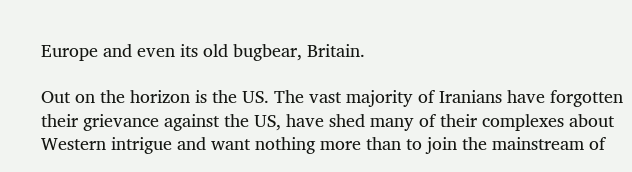Europe and even its old bugbear, Britain.

Out on the horizon is the US. The vast majority of Iranians have forgotten their grievance against the US, have shed many of their complexes about Western intrigue and want nothing more than to join the mainstream of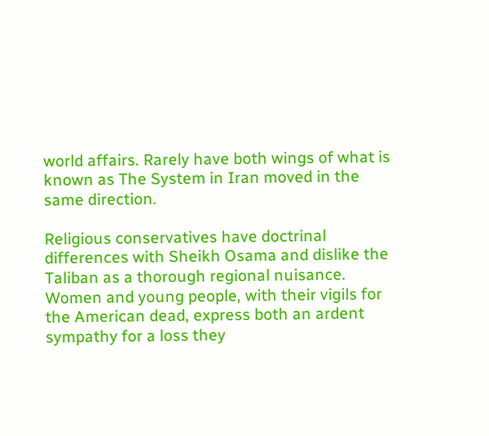world affairs. Rarely have both wings of what is known as The System in Iran moved in the same direction.

Religious conservatives have doctrinal differences with Sheikh Osama and dislike the Taliban as a thorough regional nuisance. Women and young people, with their vigils for the American dead, express both an ardent sympathy for a loss they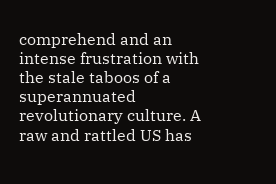comprehend and an intense frustration with the stale taboos of a superannuated revolutionary culture. A raw and rattled US has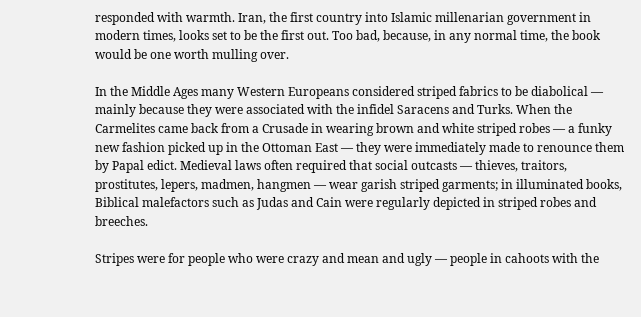responded with warmth. Iran, the first country into Islamic millenarian government in modern times, looks set to be the first out. Too bad, because, in any normal time, the book would be one worth mulling over.

In the Middle Ages many Western Europeans considered striped fabrics to be diabolical — mainly because they were associated with the infidel Saracens and Turks. When the Carmelites came back from a Crusade in wearing brown and white striped robes — a funky new fashion picked up in the Ottoman East — they were immediately made to renounce them by Papal edict. Medieval laws often required that social outcasts — thieves, traitors, prostitutes, lepers, madmen, hangmen — wear garish striped garments; in illuminated books, Biblical malefactors such as Judas and Cain were regularly depicted in striped robes and breeches.

Stripes were for people who were crazy and mean and ugly — people in cahoots with the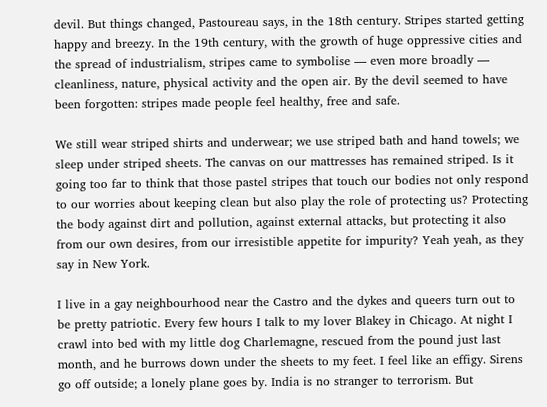devil. But things changed, Pastoureau says, in the 18th century. Stripes started getting happy and breezy. In the 19th century, with the growth of huge oppressive cities and the spread of industrialism, stripes came to symbolise — even more broadly — cleanliness, nature, physical activity and the open air. By the devil seemed to have been forgotten: stripes made people feel healthy, free and safe.

We still wear striped shirts and underwear; we use striped bath and hand towels; we sleep under striped sheets. The canvas on our mattresses has remained striped. Is it going too far to think that those pastel stripes that touch our bodies not only respond to our worries about keeping clean but also play the role of protecting us? Protecting the body against dirt and pollution, against external attacks, but protecting it also from our own desires, from our irresistible appetite for impurity? Yeah yeah, as they say in New York.

I live in a gay neighbourhood near the Castro and the dykes and queers turn out to be pretty patriotic. Every few hours I talk to my lover Blakey in Chicago. At night I crawl into bed with my little dog Charlemagne, rescued from the pound just last month, and he burrows down under the sheets to my feet. I feel like an effigy. Sirens go off outside; a lonely plane goes by. India is no stranger to terrorism. But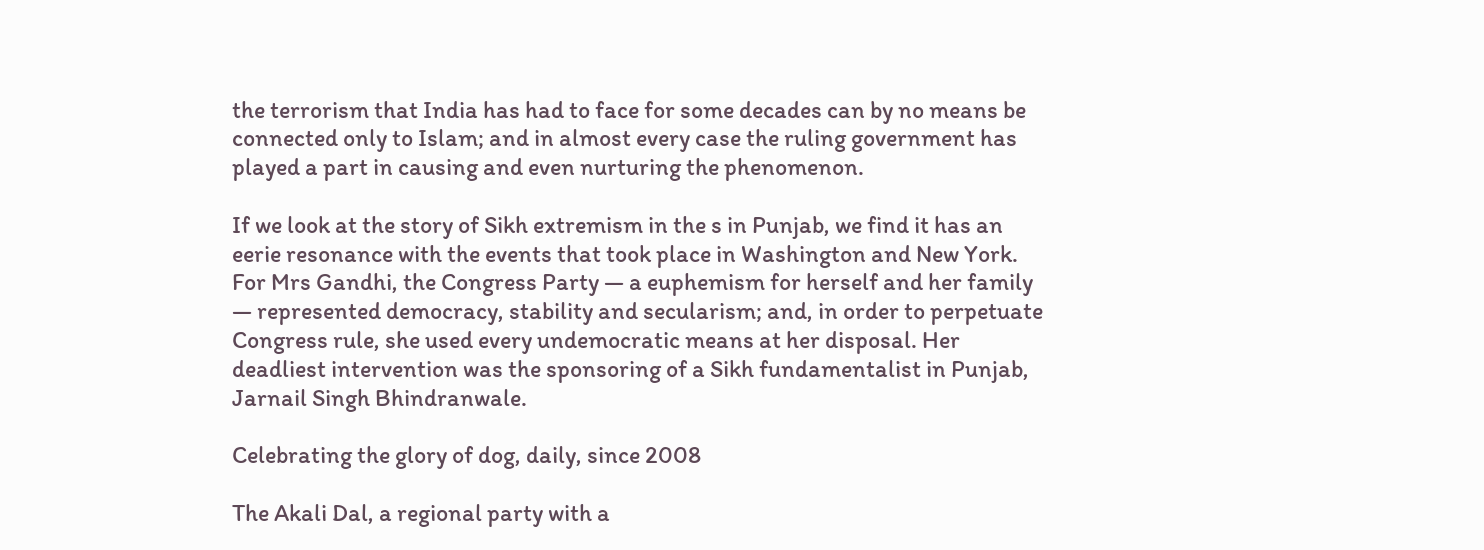the terrorism that India has had to face for some decades can by no means be connected only to Islam; and in almost every case the ruling government has played a part in causing and even nurturing the phenomenon.

If we look at the story of Sikh extremism in the s in Punjab, we find it has an eerie resonance with the events that took place in Washington and New York. For Mrs Gandhi, the Congress Party — a euphemism for herself and her family — represented democracy, stability and secularism; and, in order to perpetuate Congress rule, she used every undemocratic means at her disposal. Her deadliest intervention was the sponsoring of a Sikh fundamentalist in Punjab, Jarnail Singh Bhindranwale.

Celebrating the glory of dog, daily, since 2008

The Akali Dal, a regional party with a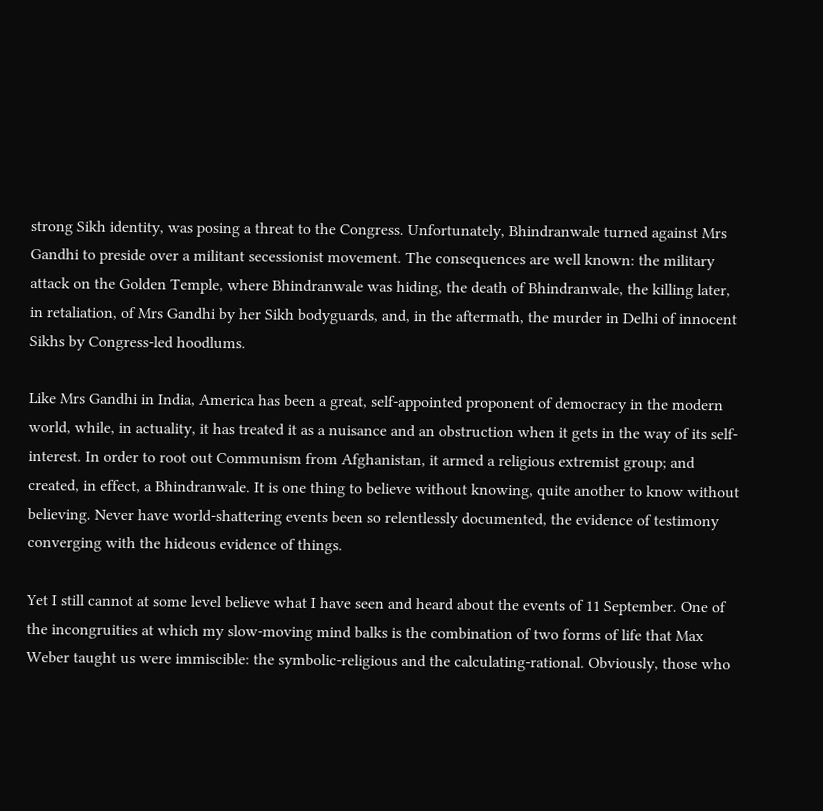strong Sikh identity, was posing a threat to the Congress. Unfortunately, Bhindranwale turned against Mrs Gandhi to preside over a militant secessionist movement. The consequences are well known: the military attack on the Golden Temple, where Bhindranwale was hiding, the death of Bhindranwale, the killing later, in retaliation, of Mrs Gandhi by her Sikh bodyguards, and, in the aftermath, the murder in Delhi of innocent Sikhs by Congress-led hoodlums.

Like Mrs Gandhi in India, America has been a great, self-appointed proponent of democracy in the modern world, while, in actuality, it has treated it as a nuisance and an obstruction when it gets in the way of its self-interest. In order to root out Communism from Afghanistan, it armed a religious extremist group; and created, in effect, a Bhindranwale. It is one thing to believe without knowing, quite another to know without believing. Never have world-shattering events been so relentlessly documented, the evidence of testimony converging with the hideous evidence of things.

Yet I still cannot at some level believe what I have seen and heard about the events of 11 September. One of the incongruities at which my slow-moving mind balks is the combination of two forms of life that Max Weber taught us were immiscible: the symbolic-religious and the calculating-rational. Obviously, those who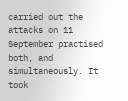carried out the attacks on 11 September practised both, and simultaneously. It took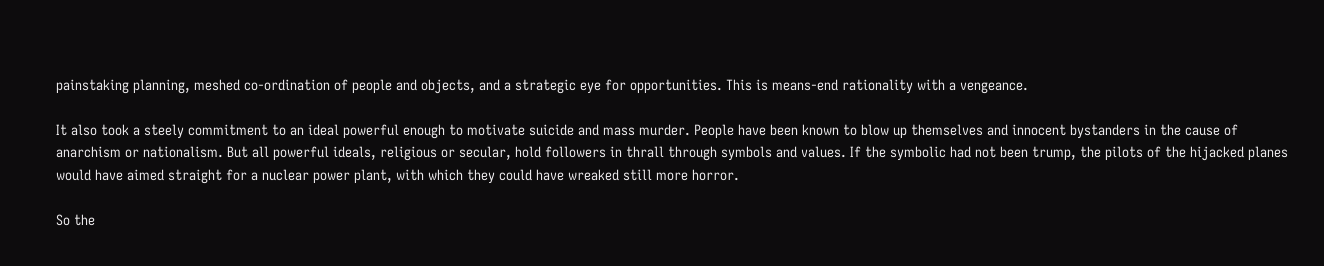painstaking planning, meshed co-ordination of people and objects, and a strategic eye for opportunities. This is means-end rationality with a vengeance.

It also took a steely commitment to an ideal powerful enough to motivate suicide and mass murder. People have been known to blow up themselves and innocent bystanders in the cause of anarchism or nationalism. But all powerful ideals, religious or secular, hold followers in thrall through symbols and values. If the symbolic had not been trump, the pilots of the hijacked planes would have aimed straight for a nuclear power plant, with which they could have wreaked still more horror.

So the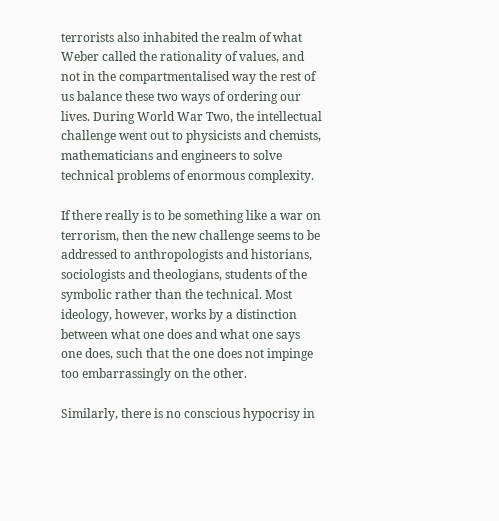terrorists also inhabited the realm of what Weber called the rationality of values, and not in the compartmentalised way the rest of us balance these two ways of ordering our lives. During World War Two, the intellectual challenge went out to physicists and chemists, mathematicians and engineers to solve technical problems of enormous complexity.

If there really is to be something like a war on terrorism, then the new challenge seems to be addressed to anthropologists and historians, sociologists and theologians, students of the symbolic rather than the technical. Most ideology, however, works by a distinction between what one does and what one says one does, such that the one does not impinge too embarrassingly on the other.

Similarly, there is no conscious hypocrisy in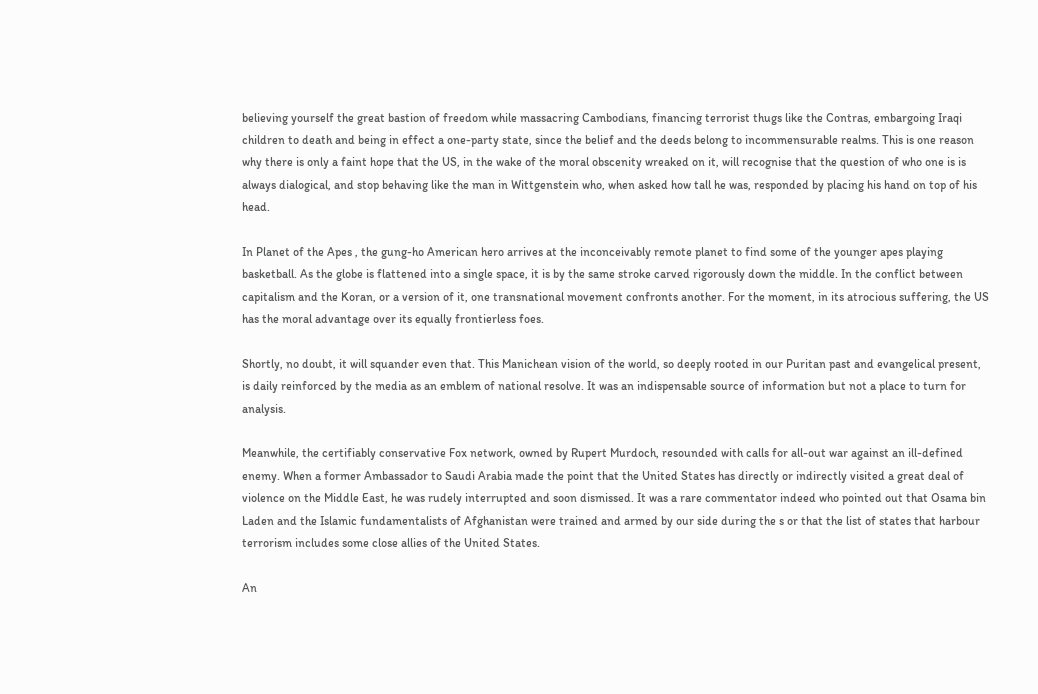believing yourself the great bastion of freedom while massacring Cambodians, financing terrorist thugs like the Contras, embargoing Iraqi children to death and being in effect a one-party state, since the belief and the deeds belong to incommensurable realms. This is one reason why there is only a faint hope that the US, in the wake of the moral obscenity wreaked on it, will recognise that the question of who one is is always dialogical, and stop behaving like the man in Wittgenstein who, when asked how tall he was, responded by placing his hand on top of his head.

In Planet of the Apes , the gung-ho American hero arrives at the inconceivably remote planet to find some of the younger apes playing basketball. As the globe is flattened into a single space, it is by the same stroke carved rigorously down the middle. In the conflict between capitalism and the Koran, or a version of it, one transnational movement confronts another. For the moment, in its atrocious suffering, the US has the moral advantage over its equally frontierless foes.

Shortly, no doubt, it will squander even that. This Manichean vision of the world, so deeply rooted in our Puritan past and evangelical present, is daily reinforced by the media as an emblem of national resolve. It was an indispensable source of information but not a place to turn for analysis.

Meanwhile, the certifiably conservative Fox network, owned by Rupert Murdoch, resounded with calls for all-out war against an ill-defined enemy. When a former Ambassador to Saudi Arabia made the point that the United States has directly or indirectly visited a great deal of violence on the Middle East, he was rudely interrupted and soon dismissed. It was a rare commentator indeed who pointed out that Osama bin Laden and the Islamic fundamentalists of Afghanistan were trained and armed by our side during the s or that the list of states that harbour terrorism includes some close allies of the United States.

An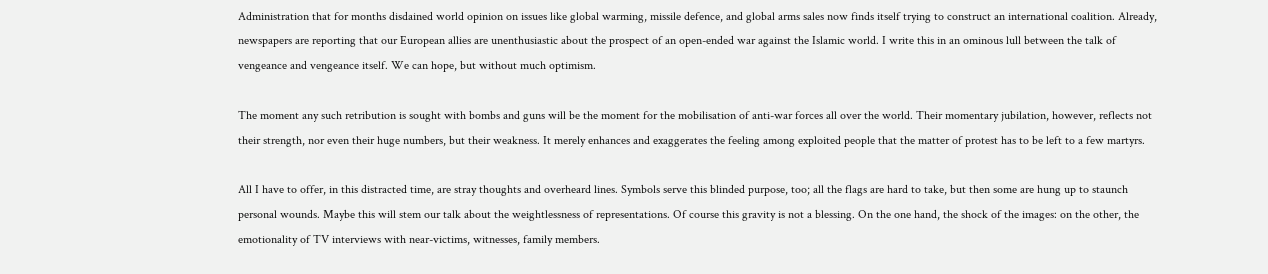Administration that for months disdained world opinion on issues like global warming, missile defence, and global arms sales now finds itself trying to construct an international coalition. Already, newspapers are reporting that our European allies are unenthusiastic about the prospect of an open-ended war against the Islamic world. I write this in an ominous lull between the talk of vengeance and vengeance itself. We can hope, but without much optimism.

The moment any such retribution is sought with bombs and guns will be the moment for the mobilisation of anti-war forces all over the world. Their momentary jubilation, however, reflects not their strength, nor even their huge numbers, but their weakness. It merely enhances and exaggerates the feeling among exploited people that the matter of protest has to be left to a few martyrs.

All I have to offer, in this distracted time, are stray thoughts and overheard lines. Symbols serve this blinded purpose, too; all the flags are hard to take, but then some are hung up to staunch personal wounds. Maybe this will stem our talk about the weightlessness of representations. Of course this gravity is not a blessing. On the one hand, the shock of the images: on the other, the emotionality of TV interviews with near-victims, witnesses, family members.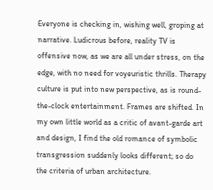Everyone is checking in, wishing well, groping at narrative. Ludicrous before, reality TV is offensive now, as we are all under stress, on the edge, with no need for voyeuristic thrills. Therapy culture is put into new perspective, as is round-the-clock entertainment. Frames are shifted. In my own little world as a critic of avant-garde art and design, I find the old romance of symbolic transgression suddenly looks different; so do the criteria of urban architecture.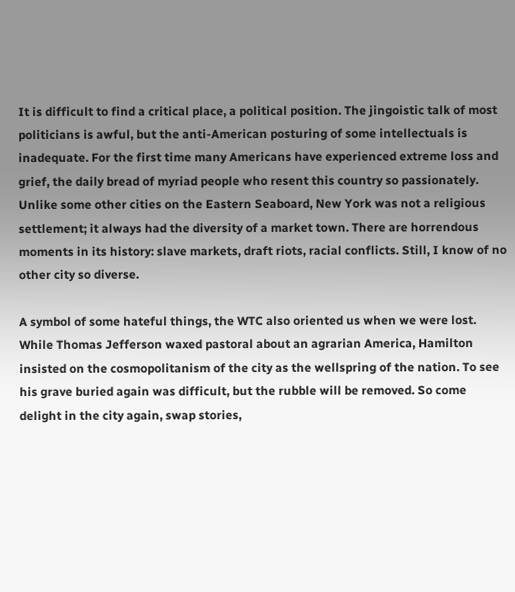It is difficult to find a critical place, a political position. The jingoistic talk of most politicians is awful, but the anti-American posturing of some intellectuals is inadequate. For the first time many Americans have experienced extreme loss and grief, the daily bread of myriad people who resent this country so passionately. Unlike some other cities on the Eastern Seaboard, New York was not a religious settlement; it always had the diversity of a market town. There are horrendous moments in its history: slave markets, draft riots, racial conflicts. Still, I know of no other city so diverse.

A symbol of some hateful things, the WTC also oriented us when we were lost. While Thomas Jefferson waxed pastoral about an agrarian America, Hamilton insisted on the cosmopolitanism of the city as the wellspring of the nation. To see his grave buried again was difficult, but the rubble will be removed. So come delight in the city again, swap stories,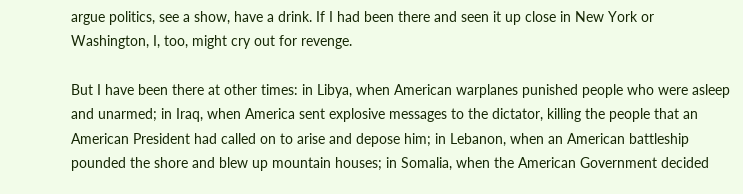argue politics, see a show, have a drink. If I had been there and seen it up close in New York or Washington, I, too, might cry out for revenge.

But I have been there at other times: in Libya, when American warplanes punished people who were asleep and unarmed; in Iraq, when America sent explosive messages to the dictator, killing the people that an American President had called on to arise and depose him; in Lebanon, when an American battleship pounded the shore and blew up mountain houses; in Somalia, when the American Government decided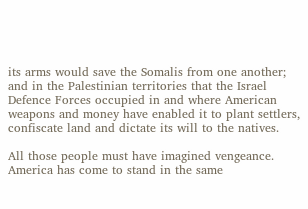its arms would save the Somalis from one another; and in the Palestinian territories that the Israel Defence Forces occupied in and where American weapons and money have enabled it to plant settlers, confiscate land and dictate its will to the natives.

All those people must have imagined vengeance. America has come to stand in the same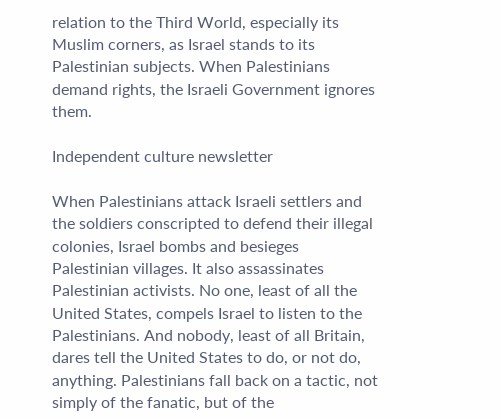relation to the Third World, especially its Muslim corners, as Israel stands to its Palestinian subjects. When Palestinians demand rights, the Israeli Government ignores them.

Independent culture newsletter

When Palestinians attack Israeli settlers and the soldiers conscripted to defend their illegal colonies, Israel bombs and besieges Palestinian villages. It also assassinates Palestinian activists. No one, least of all the United States, compels Israel to listen to the Palestinians. And nobody, least of all Britain, dares tell the United States to do, or not do, anything. Palestinians fall back on a tactic, not simply of the fanatic, but of the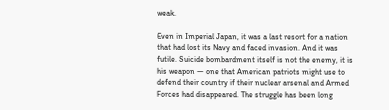weak.

Even in Imperial Japan, it was a last resort for a nation that had lost its Navy and faced invasion. And it was futile. Suicide bombardment itself is not the enemy, it is his weapon — one that American patriots might use to defend their country if their nuclear arsenal and Armed Forces had disappeared. The struggle has been long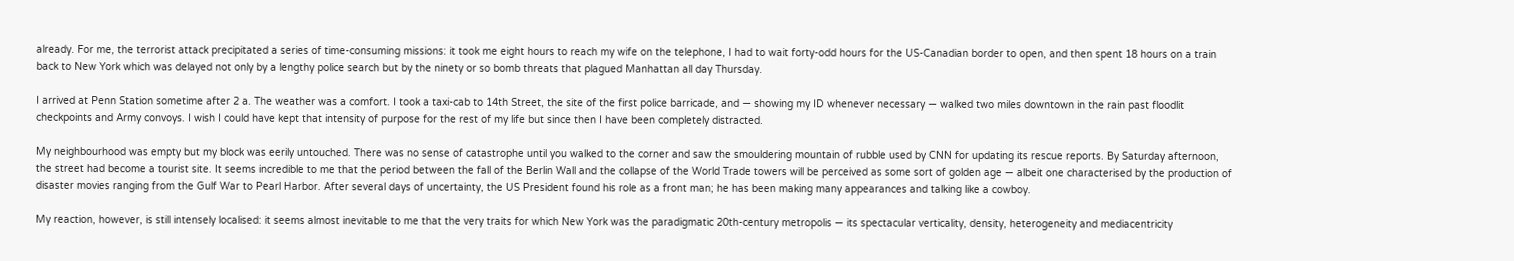already. For me, the terrorist attack precipitated a series of time-consuming missions: it took me eight hours to reach my wife on the telephone, I had to wait forty-odd hours for the US-Canadian border to open, and then spent 18 hours on a train back to New York which was delayed not only by a lengthy police search but by the ninety or so bomb threats that plagued Manhattan all day Thursday.

I arrived at Penn Station sometime after 2 a. The weather was a comfort. I took a taxi-cab to 14th Street, the site of the first police barricade, and — showing my ID whenever necessary — walked two miles downtown in the rain past floodlit checkpoints and Army convoys. I wish I could have kept that intensity of purpose for the rest of my life but since then I have been completely distracted.

My neighbourhood was empty but my block was eerily untouched. There was no sense of catastrophe until you walked to the corner and saw the smouldering mountain of rubble used by CNN for updating its rescue reports. By Saturday afternoon, the street had become a tourist site. It seems incredible to me that the period between the fall of the Berlin Wall and the collapse of the World Trade towers will be perceived as some sort of golden age — albeit one characterised by the production of disaster movies ranging from the Gulf War to Pearl Harbor. After several days of uncertainty, the US President found his role as a front man; he has been making many appearances and talking like a cowboy.

My reaction, however, is still intensely localised: it seems almost inevitable to me that the very traits for which New York was the paradigmatic 20th-century metropolis — its spectacular verticality, density, heterogeneity and mediacentricity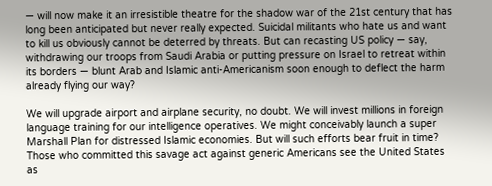— will now make it an irresistible theatre for the shadow war of the 21st century that has long been anticipated but never really expected. Suicidal militants who hate us and want to kill us obviously cannot be deterred by threats. But can recasting US policy — say, withdrawing our troops from Saudi Arabia or putting pressure on Israel to retreat within its borders — blunt Arab and Islamic anti-Americanism soon enough to deflect the harm already flying our way?

We will upgrade airport and airplane security, no doubt. We will invest millions in foreign language training for our intelligence operatives. We might conceivably launch a super Marshall Plan for distressed Islamic economies. But will such efforts bear fruit in time? Those who committed this savage act against generic Americans see the United States as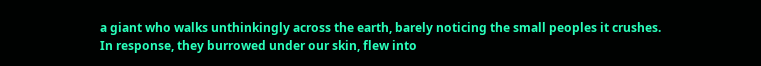a giant who walks unthinkingly across the earth, barely noticing the small peoples it crushes. In response, they burrowed under our skin, flew into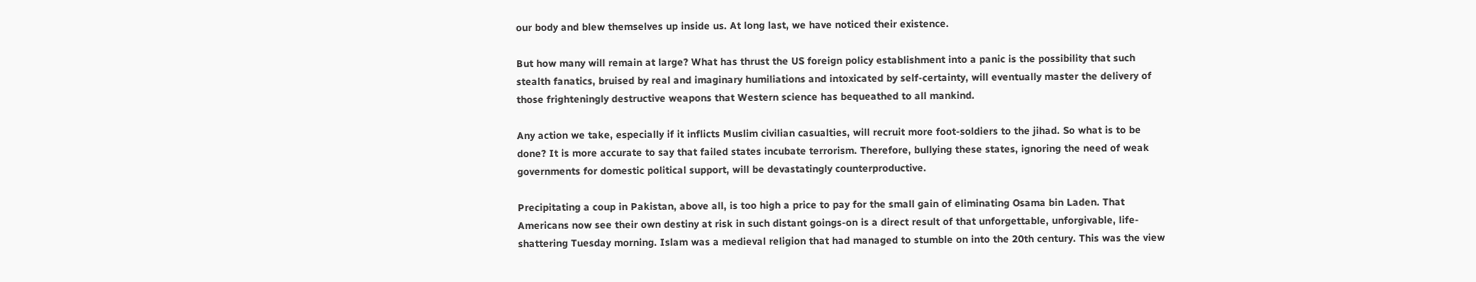our body and blew themselves up inside us. At long last, we have noticed their existence.

But how many will remain at large? What has thrust the US foreign policy establishment into a panic is the possibility that such stealth fanatics, bruised by real and imaginary humiliations and intoxicated by self-certainty, will eventually master the delivery of those frighteningly destructive weapons that Western science has bequeathed to all mankind.

Any action we take, especially if it inflicts Muslim civilian casualties, will recruit more foot-soldiers to the jihad. So what is to be done? It is more accurate to say that failed states incubate terrorism. Therefore, bullying these states, ignoring the need of weak governments for domestic political support, will be devastatingly counterproductive.

Precipitating a coup in Pakistan, above all, is too high a price to pay for the small gain of eliminating Osama bin Laden. That Americans now see their own destiny at risk in such distant goings-on is a direct result of that unforgettable, unforgivable, life-shattering Tuesday morning. Islam was a medieval religion that had managed to stumble on into the 20th century. This was the view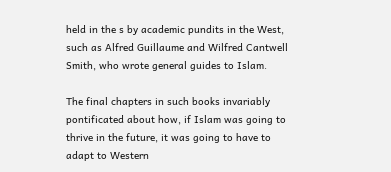held in the s by academic pundits in the West, such as Alfred Guillaume and Wilfred Cantwell Smith, who wrote general guides to Islam.

The final chapters in such books invariably pontificated about how, if Islam was going to thrive in the future, it was going to have to adapt to Western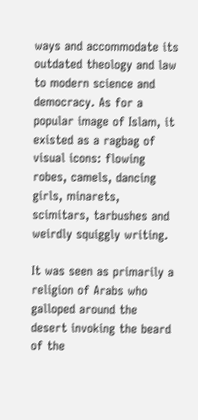ways and accommodate its outdated theology and law to modern science and democracy. As for a popular image of Islam, it existed as a ragbag of visual icons: flowing robes, camels, dancing girls, minarets, scimitars, tarbushes and weirdly squiggly writing.

It was seen as primarily a religion of Arabs who galloped around the desert invoking the beard of the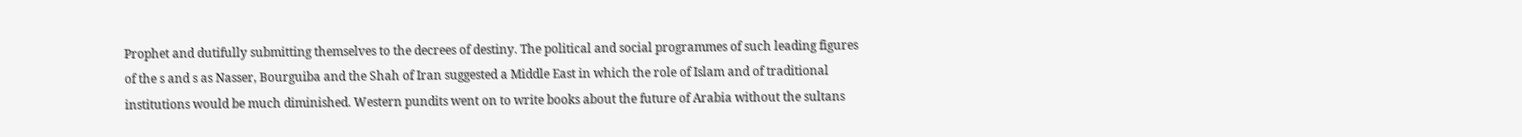Prophet and dutifully submitting themselves to the decrees of destiny. The political and social programmes of such leading figures of the s and s as Nasser, Bourguiba and the Shah of Iran suggested a Middle East in which the role of Islam and of traditional institutions would be much diminished. Western pundits went on to write books about the future of Arabia without the sultans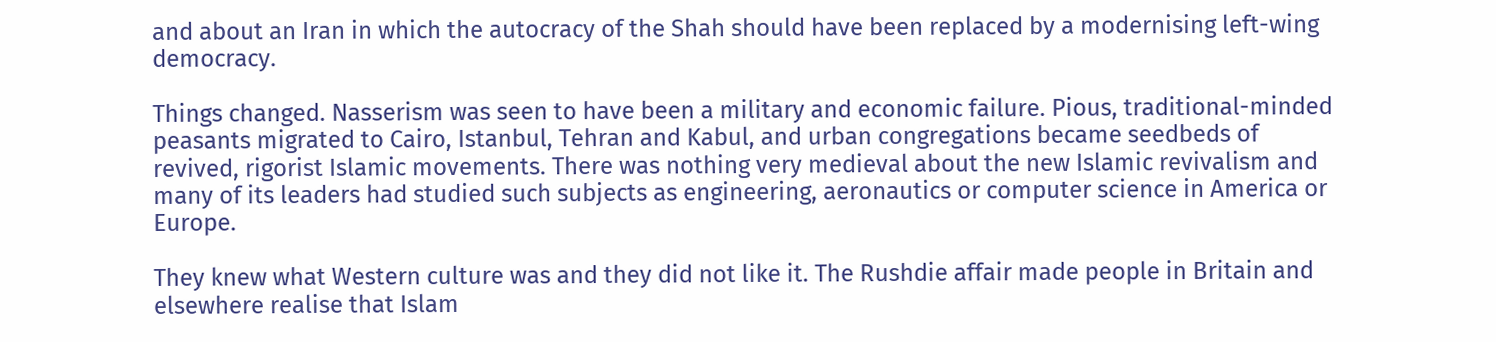and about an Iran in which the autocracy of the Shah should have been replaced by a modernising left-wing democracy.

Things changed. Nasserism was seen to have been a military and economic failure. Pious, traditional-minded peasants migrated to Cairo, Istanbul, Tehran and Kabul, and urban congregations became seedbeds of revived, rigorist Islamic movements. There was nothing very medieval about the new Islamic revivalism and many of its leaders had studied such subjects as engineering, aeronautics or computer science in America or Europe.

They knew what Western culture was and they did not like it. The Rushdie affair made people in Britain and elsewhere realise that Islam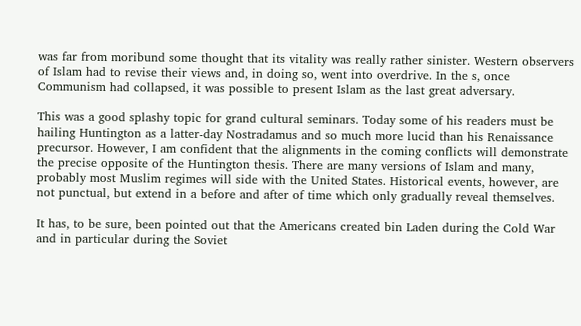was far from moribund some thought that its vitality was really rather sinister. Western observers of Islam had to revise their views and, in doing so, went into overdrive. In the s, once Communism had collapsed, it was possible to present Islam as the last great adversary.

This was a good splashy topic for grand cultural seminars. Today some of his readers must be hailing Huntington as a latter-day Nostradamus and so much more lucid than his Renaissance precursor. However, I am confident that the alignments in the coming conflicts will demonstrate the precise opposite of the Huntington thesis. There are many versions of Islam and many, probably most Muslim regimes will side with the United States. Historical events, however, are not punctual, but extend in a before and after of time which only gradually reveal themselves.

It has, to be sure, been pointed out that the Americans created bin Laden during the Cold War and in particular during the Soviet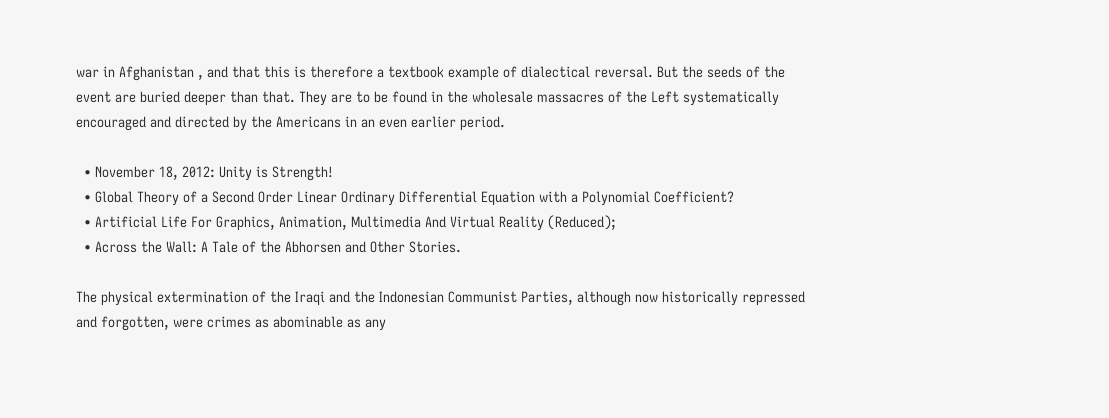war in Afghanistan , and that this is therefore a textbook example of dialectical reversal. But the seeds of the event are buried deeper than that. They are to be found in the wholesale massacres of the Left systematically encouraged and directed by the Americans in an even earlier period.

  • November 18, 2012: Unity is Strength!
  • Global Theory of a Second Order Linear Ordinary Differential Equation with a Polynomial Coefficient?
  • Artificial Life For Graphics, Animation, Multimedia And Virtual Reality (Reduced);
  • Across the Wall: A Tale of the Abhorsen and Other Stories.

The physical extermination of the Iraqi and the Indonesian Communist Parties, although now historically repressed and forgotten, were crimes as abominable as any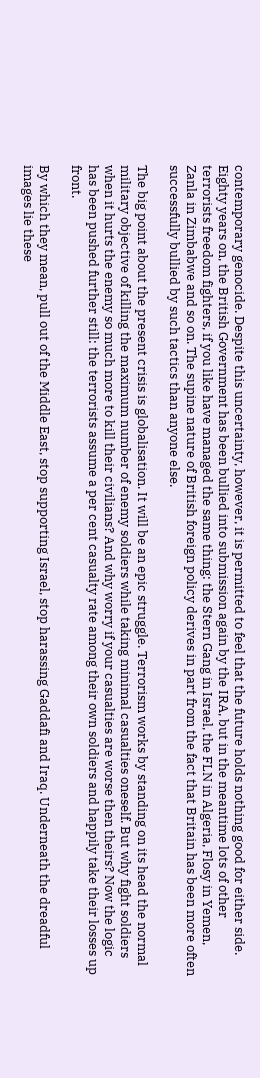contemporary genocide. Despite this uncertainty, however, it is permitted to feel that the future holds nothing good for either side. Eighty years on, the British Government has been bullied into submission again by the IRA, but in the meantime lots of other terrorists freedom fighters, if you like have managed the same thing: the Stern Gang in Israel, the FLN in Algeria, Flosy in Yemen, Zanla in Zimbabwe and so on. The supine nature of British foreign policy derives in part from the fact that Britain has been more often successfully bullied by such tactics than anyone else.

The big point about the present crisis is globalisation. It will be an epic struggle. Terrorism works by standing on its head the normal military objective of killing the maximum number of enemy soldiers while taking minimal casualties oneself. But why fight soldiers when it hurts the enemy so much more to kill their civilians? And why worry if your casualties are worse then theirs? Now the logic has been pushed further still: the terrorists assume a per cent casualty rate among their own soldiers and happily take their losses up front.

By which they mean, pull out of the Middle East, stop supporting Israel, stop harassing Gaddafi and Iraq. Underneath the dreadful images lie these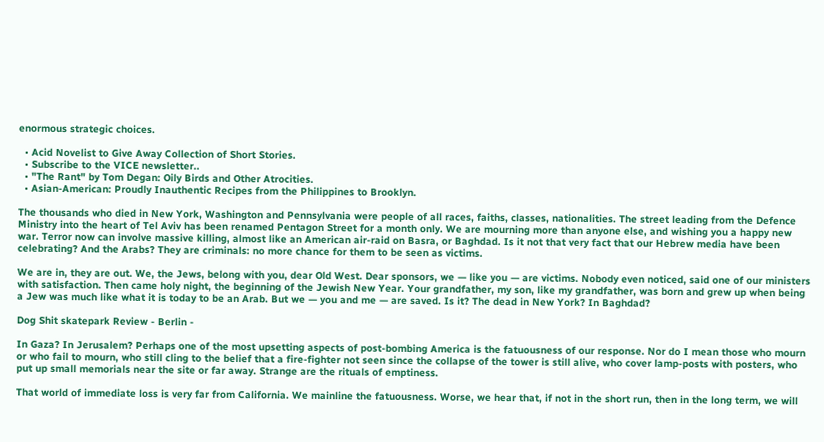enormous strategic choices.

  • Acid Novelist to Give Away Collection of Short Stories.
  • Subscribe to the VICE newsletter..
  • "The Rant" by Tom Degan: Oily Birds and Other Atrocities.
  • Asian-American: Proudly Inauthentic Recipes from the Philippines to Brooklyn.

The thousands who died in New York, Washington and Pennsylvania were people of all races, faiths, classes, nationalities. The street leading from the Defence Ministry into the heart of Tel Aviv has been renamed Pentagon Street for a month only. We are mourning more than anyone else, and wishing you a happy new war. Terror now can involve massive killing, almost like an American air-raid on Basra, or Baghdad. Is it not that very fact that our Hebrew media have been celebrating? And the Arabs? They are criminals: no more chance for them to be seen as victims.

We are in, they are out. We, the Jews, belong with you, dear Old West. Dear sponsors, we — like you — are victims. Nobody even noticed, said one of our ministers with satisfaction. Then came holy night, the beginning of the Jewish New Year. Your grandfather, my son, like my grandfather, was born and grew up when being a Jew was much like what it is today to be an Arab. But we — you and me — are saved. Is it? The dead in New York? In Baghdad?

Dog Shit skatepark Review - Berlin -

In Gaza? In Jerusalem? Perhaps one of the most upsetting aspects of post-bombing America is the fatuousness of our response. Nor do I mean those who mourn or who fail to mourn, who still cling to the belief that a fire-fighter not seen since the collapse of the tower is still alive, who cover lamp-posts with posters, who put up small memorials near the site or far away. Strange are the rituals of emptiness.

That world of immediate loss is very far from California. We mainline the fatuousness. Worse, we hear that, if not in the short run, then in the long term, we will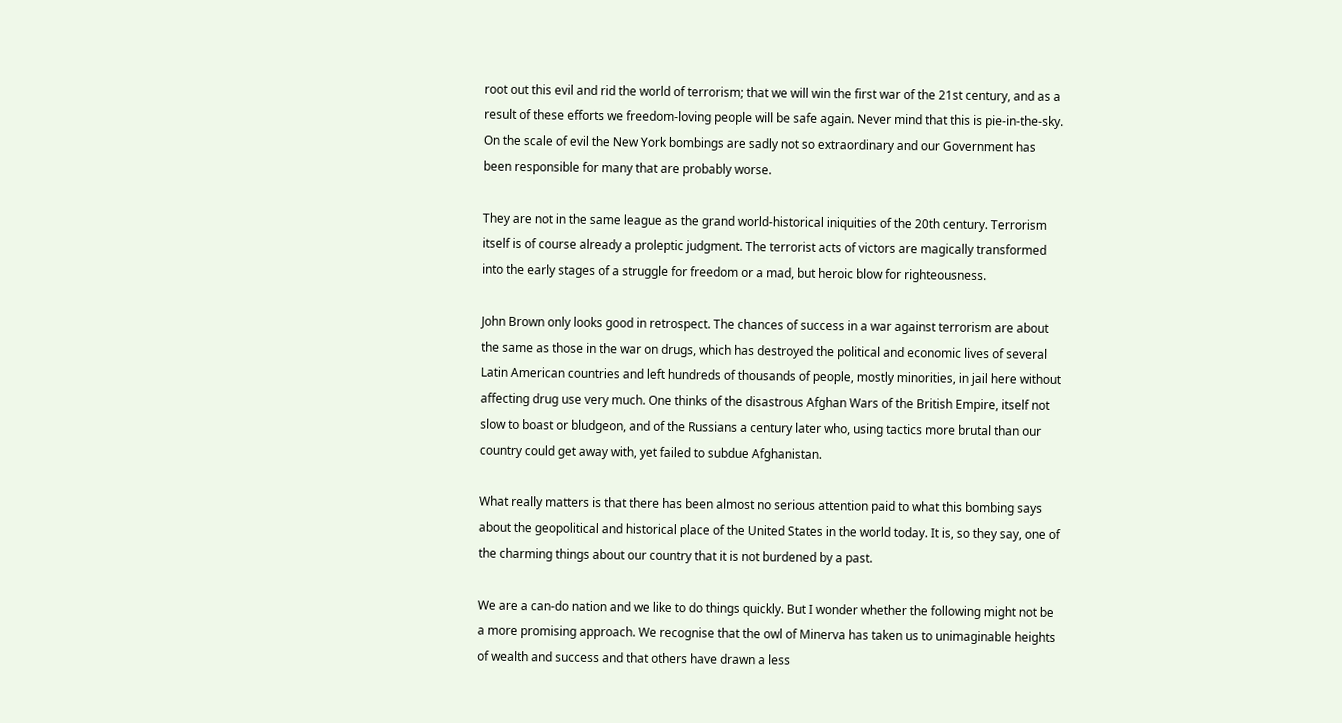root out this evil and rid the world of terrorism; that we will win the first war of the 21st century, and as a result of these efforts we freedom-loving people will be safe again. Never mind that this is pie-in-the-sky. On the scale of evil the New York bombings are sadly not so extraordinary and our Government has been responsible for many that are probably worse.

They are not in the same league as the grand world-historical iniquities of the 20th century. Terrorism itself is of course already a proleptic judgment. The terrorist acts of victors are magically transformed into the early stages of a struggle for freedom or a mad, but heroic blow for righteousness.

John Brown only looks good in retrospect. The chances of success in a war against terrorism are about the same as those in the war on drugs, which has destroyed the political and economic lives of several Latin American countries and left hundreds of thousands of people, mostly minorities, in jail here without affecting drug use very much. One thinks of the disastrous Afghan Wars of the British Empire, itself not slow to boast or bludgeon, and of the Russians a century later who, using tactics more brutal than our country could get away with, yet failed to subdue Afghanistan.

What really matters is that there has been almost no serious attention paid to what this bombing says about the geopolitical and historical place of the United States in the world today. It is, so they say, one of the charming things about our country that it is not burdened by a past.

We are a can-do nation and we like to do things quickly. But I wonder whether the following might not be a more promising approach. We recognise that the owl of Minerva has taken us to unimaginable heights of wealth and success and that others have drawn a less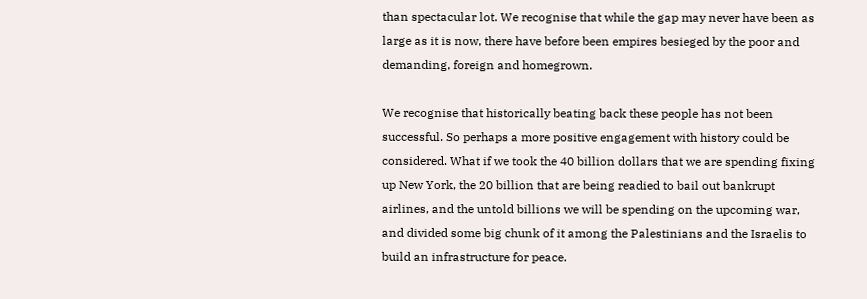than spectacular lot. We recognise that while the gap may never have been as large as it is now, there have before been empires besieged by the poor and demanding, foreign and homegrown.

We recognise that historically beating back these people has not been successful. So perhaps a more positive engagement with history could be considered. What if we took the 40 billion dollars that we are spending fixing up New York, the 20 billion that are being readied to bail out bankrupt airlines, and the untold billions we will be spending on the upcoming war, and divided some big chunk of it among the Palestinians and the Israelis to build an infrastructure for peace.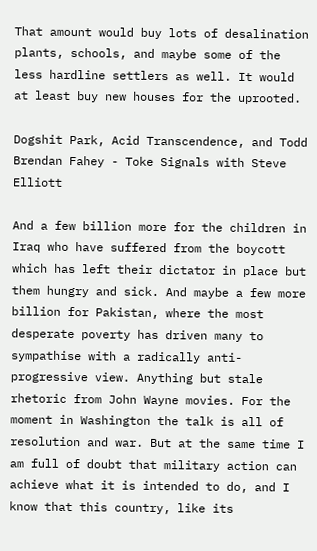That amount would buy lots of desalination plants, schools, and maybe some of the less hardline settlers as well. It would at least buy new houses for the uprooted.

Dogshit Park, Acid Transcendence, and Todd Brendan Fahey - Toke Signals with Steve Elliott

And a few billion more for the children in Iraq who have suffered from the boycott which has left their dictator in place but them hungry and sick. And maybe a few more billion for Pakistan, where the most desperate poverty has driven many to sympathise with a radically anti-progressive view. Anything but stale rhetoric from John Wayne movies. For the moment in Washington the talk is all of resolution and war. But at the same time I am full of doubt that military action can achieve what it is intended to do, and I know that this country, like its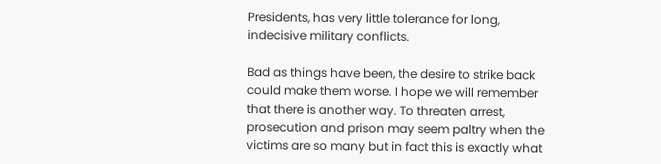Presidents, has very little tolerance for long, indecisive military conflicts.

Bad as things have been, the desire to strike back could make them worse. I hope we will remember that there is another way. To threaten arrest, prosecution and prison may seem paltry when the victims are so many but in fact this is exactly what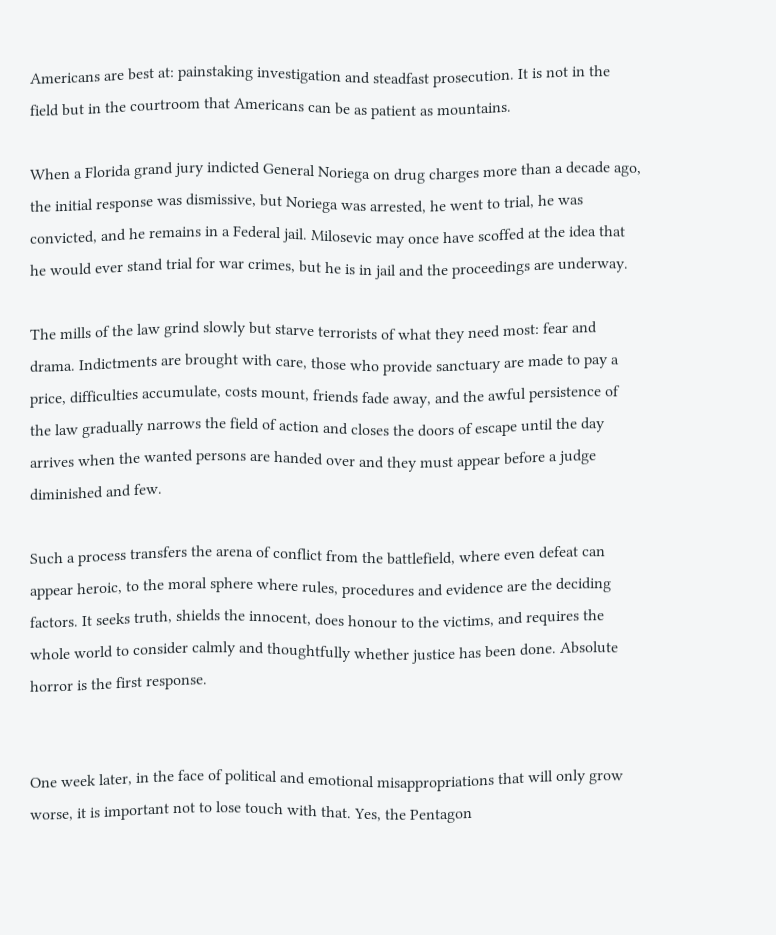Americans are best at: painstaking investigation and steadfast prosecution. It is not in the field but in the courtroom that Americans can be as patient as mountains.

When a Florida grand jury indicted General Noriega on drug charges more than a decade ago, the initial response was dismissive, but Noriega was arrested, he went to trial, he was convicted, and he remains in a Federal jail. Milosevic may once have scoffed at the idea that he would ever stand trial for war crimes, but he is in jail and the proceedings are underway.

The mills of the law grind slowly but starve terrorists of what they need most: fear and drama. Indictments are brought with care, those who provide sanctuary are made to pay a price, difficulties accumulate, costs mount, friends fade away, and the awful persistence of the law gradually narrows the field of action and closes the doors of escape until the day arrives when the wanted persons are handed over and they must appear before a judge diminished and few.

Such a process transfers the arena of conflict from the battlefield, where even defeat can appear heroic, to the moral sphere where rules, procedures and evidence are the deciding factors. It seeks truth, shields the innocent, does honour to the victims, and requires the whole world to consider calmly and thoughtfully whether justice has been done. Absolute horror is the first response.


One week later, in the face of political and emotional misappropriations that will only grow worse, it is important not to lose touch with that. Yes, the Pentagon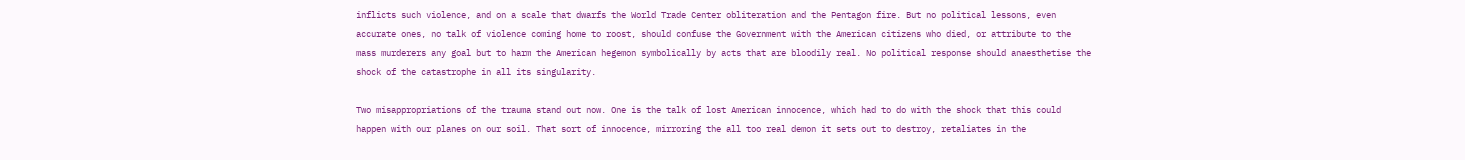inflicts such violence, and on a scale that dwarfs the World Trade Center obliteration and the Pentagon fire. But no political lessons, even accurate ones, no talk of violence coming home to roost, should confuse the Government with the American citizens who died, or attribute to the mass murderers any goal but to harm the American hegemon symbolically by acts that are bloodily real. No political response should anaesthetise the shock of the catastrophe in all its singularity.

Two misappropriations of the trauma stand out now. One is the talk of lost American innocence, which had to do with the shock that this could happen with our planes on our soil. That sort of innocence, mirroring the all too real demon it sets out to destroy, retaliates in the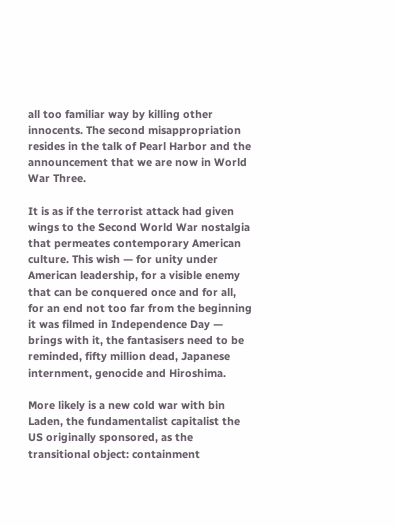all too familiar way by killing other innocents. The second misappropriation resides in the talk of Pearl Harbor and the announcement that we are now in World War Three.

It is as if the terrorist attack had given wings to the Second World War nostalgia that permeates contemporary American culture. This wish — for unity under American leadership, for a visible enemy that can be conquered once and for all, for an end not too far from the beginning it was filmed in Independence Day — brings with it, the fantasisers need to be reminded, fifty million dead, Japanese internment, genocide and Hiroshima.

More likely is a new cold war with bin Laden, the fundamentalist capitalist the US originally sponsored, as the transitional object: containment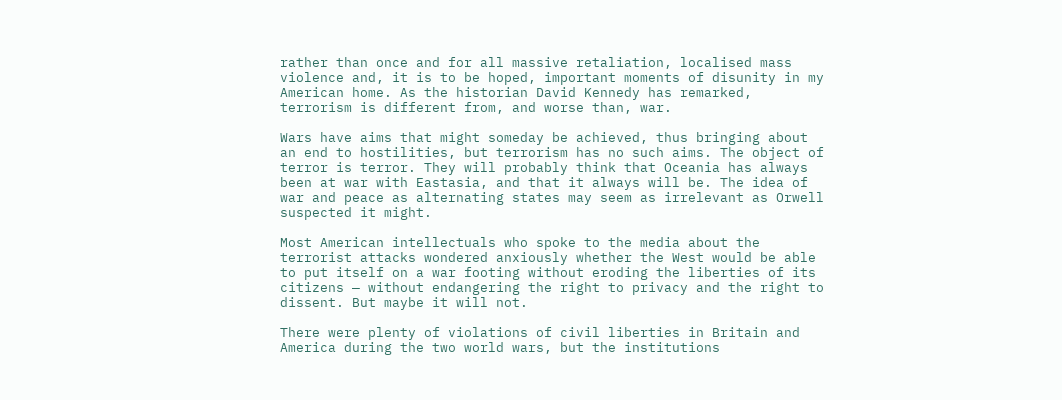rather than once and for all massive retaliation, localised mass violence and, it is to be hoped, important moments of disunity in my American home. As the historian David Kennedy has remarked, terrorism is different from, and worse than, war.

Wars have aims that might someday be achieved, thus bringing about an end to hostilities, but terrorism has no such aims. The object of terror is terror. They will probably think that Oceania has always been at war with Eastasia, and that it always will be. The idea of war and peace as alternating states may seem as irrelevant as Orwell suspected it might.

Most American intellectuals who spoke to the media about the terrorist attacks wondered anxiously whether the West would be able to put itself on a war footing without eroding the liberties of its citizens — without endangering the right to privacy and the right to dissent. But maybe it will not.

There were plenty of violations of civil liberties in Britain and America during the two world wars, but the institutions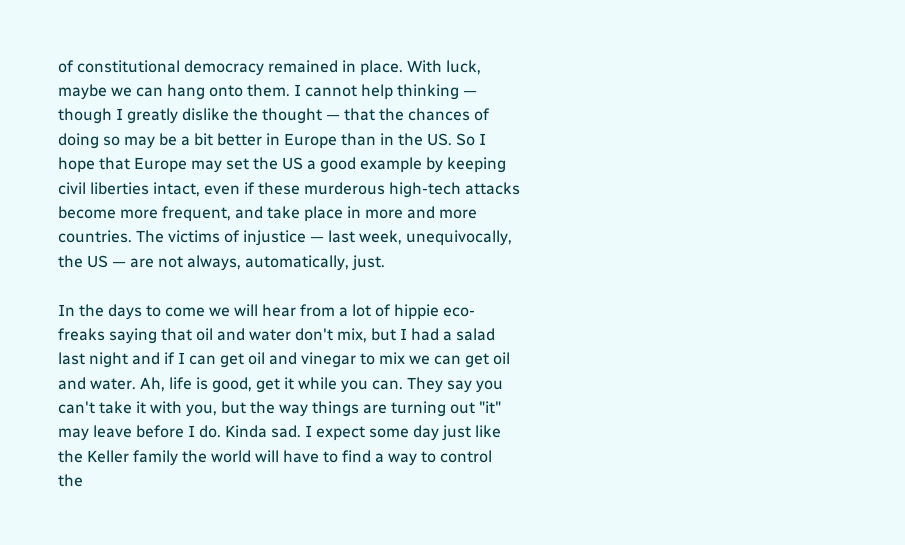of constitutional democracy remained in place. With luck, maybe we can hang onto them. I cannot help thinking — though I greatly dislike the thought — that the chances of doing so may be a bit better in Europe than in the US. So I hope that Europe may set the US a good example by keeping civil liberties intact, even if these murderous high-tech attacks become more frequent, and take place in more and more countries. The victims of injustice — last week, unequivocally, the US — are not always, automatically, just.

In the days to come we will hear from a lot of hippie eco-freaks saying that oil and water don't mix, but I had a salad last night and if I can get oil and vinegar to mix we can get oil and water. Ah, life is good, get it while you can. They say you can't take it with you, but the way things are turning out "it" may leave before I do. Kinda sad. I expect some day just like the Keller family the world will have to find a way to control the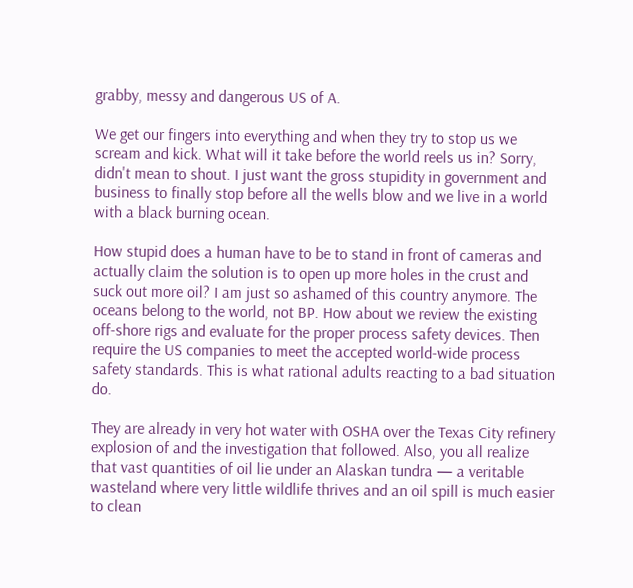grabby, messy and dangerous US of A.

We get our fingers into everything and when they try to stop us we scream and kick. What will it take before the world reels us in? Sorry, didn't mean to shout. I just want the gross stupidity in government and business to finally stop before all the wells blow and we live in a world with a black burning ocean.

How stupid does a human have to be to stand in front of cameras and actually claim the solution is to open up more holes in the crust and suck out more oil? I am just so ashamed of this country anymore. The oceans belong to the world, not BP. How about we review the existing off-shore rigs and evaluate for the proper process safety devices. Then require the US companies to meet the accepted world-wide process safety standards. This is what rational adults reacting to a bad situation do.

They are already in very hot water with OSHA over the Texas City refinery explosion of and the investigation that followed. Also, you all realize that vast quantities of oil lie under an Alaskan tundra — a veritable wasteland where very little wildlife thrives and an oil spill is much easier to clean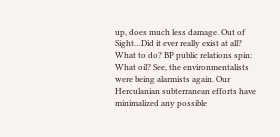up, does much less damage. Out of Sight…Did it ever really exist at all? What to do? BP public relations spin: What oil? See, the environmentalists were being alarmists again. Our Herculanian subterranean efforts have minimalized any possible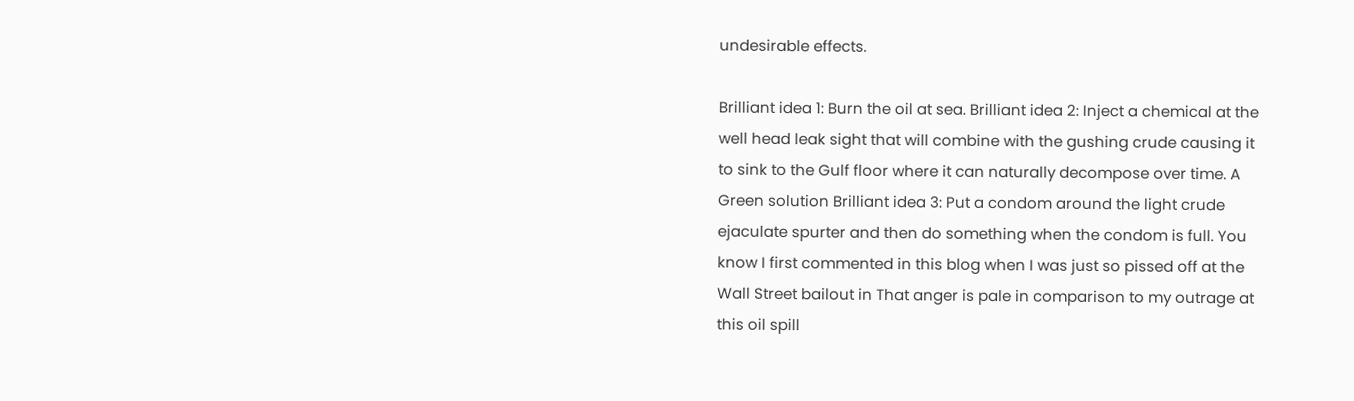undesirable effects.

Brilliant idea 1: Burn the oil at sea. Brilliant idea 2: Inject a chemical at the well head leak sight that will combine with the gushing crude causing it to sink to the Gulf floor where it can naturally decompose over time. A Green solution Brilliant idea 3: Put a condom around the light crude ejaculate spurter and then do something when the condom is full. You know I first commented in this blog when I was just so pissed off at the Wall Street bailout in That anger is pale in comparison to my outrage at this oil spill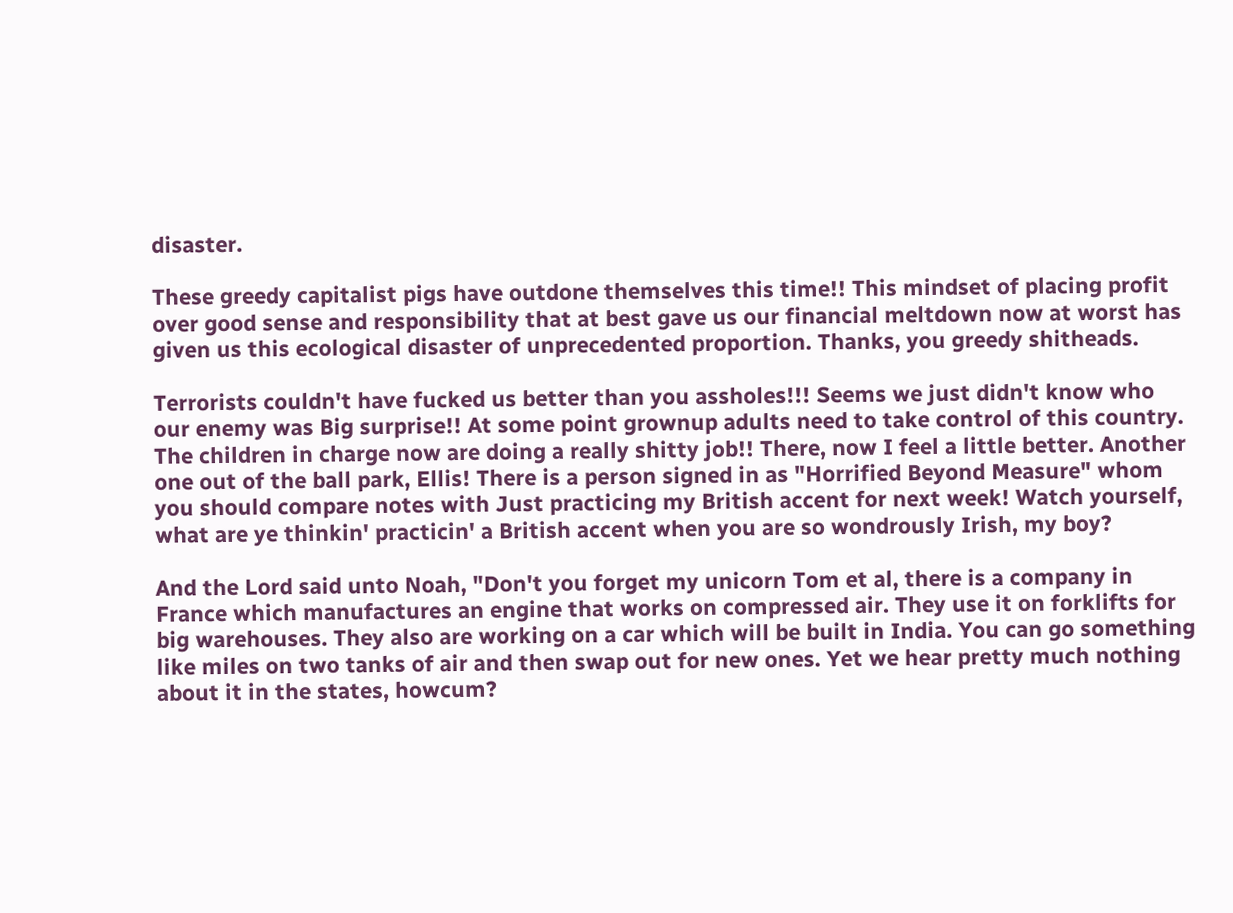disaster.

These greedy capitalist pigs have outdone themselves this time!! This mindset of placing profit over good sense and responsibility that at best gave us our financial meltdown now at worst has given us this ecological disaster of unprecedented proportion. Thanks, you greedy shitheads.

Terrorists couldn't have fucked us better than you assholes!!! Seems we just didn't know who our enemy was Big surprise!! At some point grownup adults need to take control of this country. The children in charge now are doing a really shitty job!! There, now I feel a little better. Another one out of the ball park, Ellis! There is a person signed in as "Horrified Beyond Measure" whom you should compare notes with Just practicing my British accent for next week! Watch yourself, what are ye thinkin' practicin' a British accent when you are so wondrously Irish, my boy?

And the Lord said unto Noah, "Don't you forget my unicorn Tom et al, there is a company in France which manufactures an engine that works on compressed air. They use it on forklifts for big warehouses. They also are working on a car which will be built in India. You can go something like miles on two tanks of air and then swap out for new ones. Yet we hear pretty much nothing about it in the states, howcum?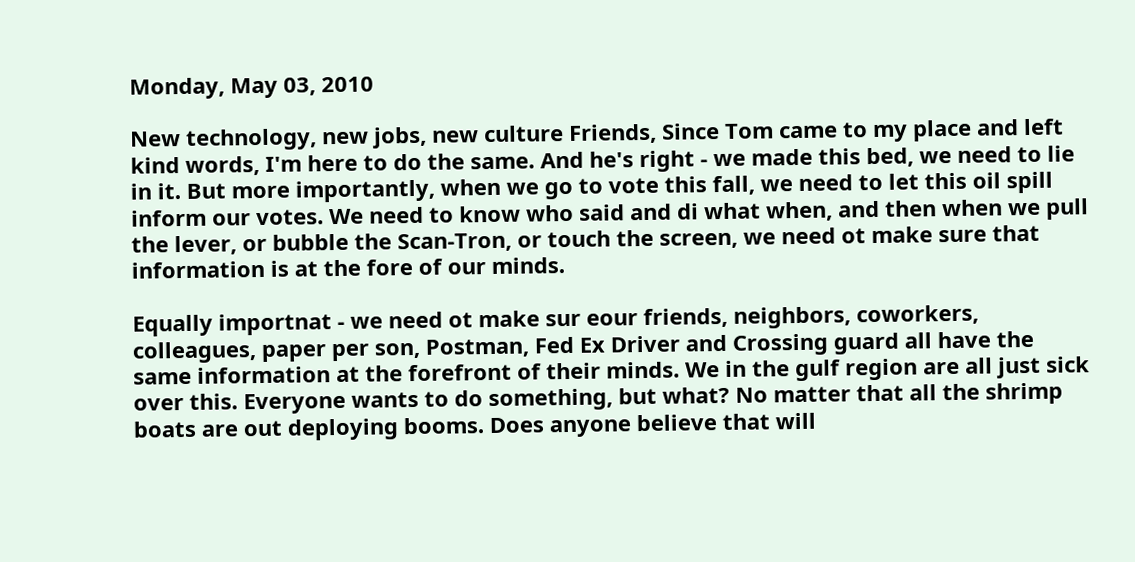Monday, May 03, 2010

New technology, new jobs, new culture Friends, Since Tom came to my place and left kind words, I'm here to do the same. And he's right - we made this bed, we need to lie in it. But more importantly, when we go to vote this fall, we need to let this oil spill inform our votes. We need to know who said and di what when, and then when we pull the lever, or bubble the Scan-Tron, or touch the screen, we need ot make sure that information is at the fore of our minds.

Equally importnat - we need ot make sur eour friends, neighbors, coworkers, colleagues, paper per son, Postman, Fed Ex Driver and Crossing guard all have the same information at the forefront of their minds. We in the gulf region are all just sick over this. Everyone wants to do something, but what? No matter that all the shrimp boats are out deploying booms. Does anyone believe that will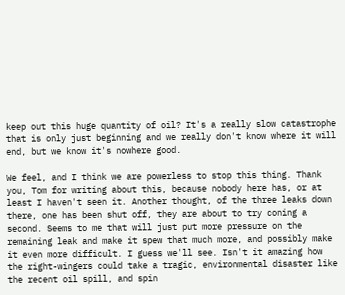keep out this huge quantity of oil? It's a really slow catastrophe that is only just beginning and we really don't know where it will end, but we know it's nowhere good.

We feel, and I think we are powerless to stop this thing. Thank you, Tom for writing about this, because nobody here has, or at least I haven't seen it. Another thought, of the three leaks down there, one has been shut off, they are about to try coning a second. Seems to me that will just put more pressure on the remaining leak and make it spew that much more, and possibly make it even more difficult. I guess we'll see. Isn't it amazing how the right-wingers could take a tragic, environmental disaster like the recent oil spill, and spin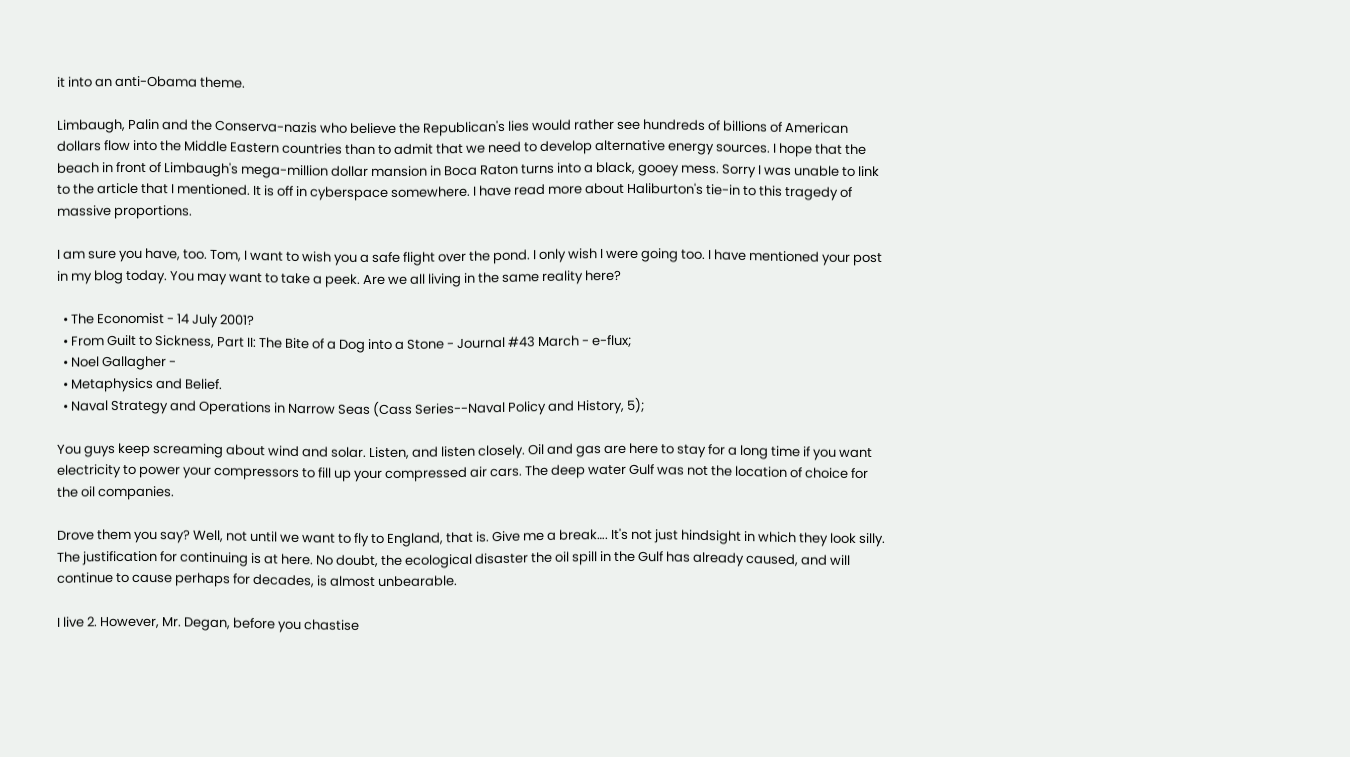it into an anti-Obama theme.

Limbaugh, Palin and the Conserva-nazis who believe the Republican's lies would rather see hundreds of billions of American dollars flow into the Middle Eastern countries than to admit that we need to develop alternative energy sources. I hope that the beach in front of Limbaugh's mega-million dollar mansion in Boca Raton turns into a black, gooey mess. Sorry I was unable to link to the article that I mentioned. It is off in cyberspace somewhere. I have read more about Haliburton's tie-in to this tragedy of massive proportions.

I am sure you have, too. Tom, I want to wish you a safe flight over the pond. I only wish I were going too. I have mentioned your post in my blog today. You may want to take a peek. Are we all living in the same reality here?

  • The Economist - 14 July 2001?
  • From Guilt to Sickness, Part II: The Bite of a Dog into a Stone - Journal #43 March - e-flux;
  • Noel Gallagher -
  • Metaphysics and Belief.
  • Naval Strategy and Operations in Narrow Seas (Cass Series--Naval Policy and History, 5);

You guys keep screaming about wind and solar. Listen, and listen closely. Oil and gas are here to stay for a long time if you want electricity to power your compressors to fill up your compressed air cars. The deep water Gulf was not the location of choice for the oil companies.

Drove them you say? Well, not until we want to fly to England, that is. Give me a break…. It's not just hindsight in which they look silly. The justification for continuing is at here. No doubt, the ecological disaster the oil spill in the Gulf has already caused, and will continue to cause perhaps for decades, is almost unbearable.

I live 2. However, Mr. Degan, before you chastise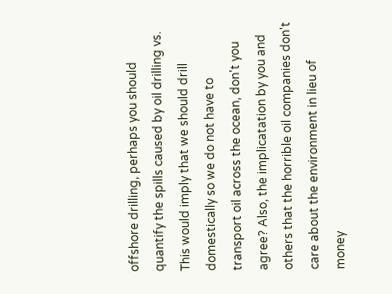offshore drilling, perhaps you should quantify the spills caused by oil drilling vs. This would imply that we should drill domestically so we do not have to transport oil across the ocean, don't you agree? Also, the implicatation by you and others that the horrible oil companies don't care about the environment in lieu of money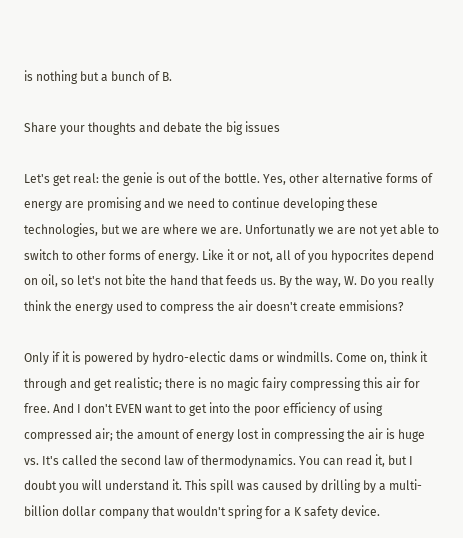is nothing but a bunch of B.

Share your thoughts and debate the big issues

Let's get real: the genie is out of the bottle. Yes, other alternative forms of energy are promising and we need to continue developing these technologies, but we are where we are. Unfortunatly we are not yet able to switch to other forms of energy. Like it or not, all of you hypocrites depend on oil, so let's not bite the hand that feeds us. By the way, W. Do you really think the energy used to compress the air doesn't create emmisions?

Only if it is powered by hydro-electic dams or windmills. Come on, think it through and get realistic; there is no magic fairy compressing this air for free. And I don't EVEN want to get into the poor efficiency of using compressed air; the amount of energy lost in compressing the air is huge vs. It's called the second law of thermodynamics. You can read it, but I doubt you will understand it. This spill was caused by drilling by a multi-billion dollar company that wouldn't spring for a K safety device.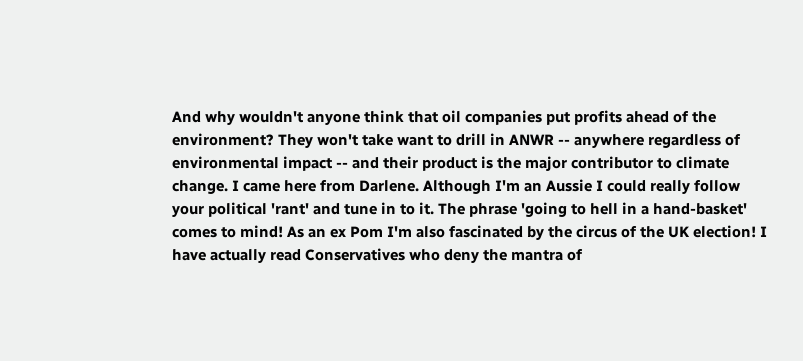And why wouldn't anyone think that oil companies put profits ahead of the environment? They won't take want to drill in ANWR -- anywhere regardless of environmental impact -- and their product is the major contributor to climate change. I came here from Darlene. Although I'm an Aussie I could really follow your political 'rant' and tune in to it. The phrase 'going to hell in a hand-basket' comes to mind! As an ex Pom I'm also fascinated by the circus of the UK election! I have actually read Conservatives who deny the mantra of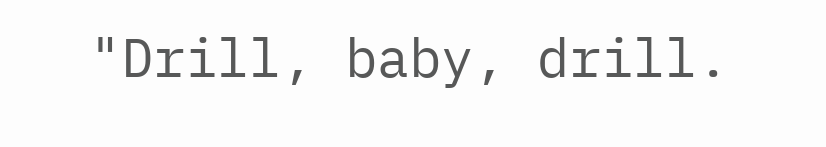"Drill, baby, drill.